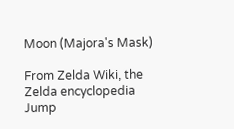Moon (Majora's Mask)

From Zelda Wiki, the Zelda encyclopedia
Jump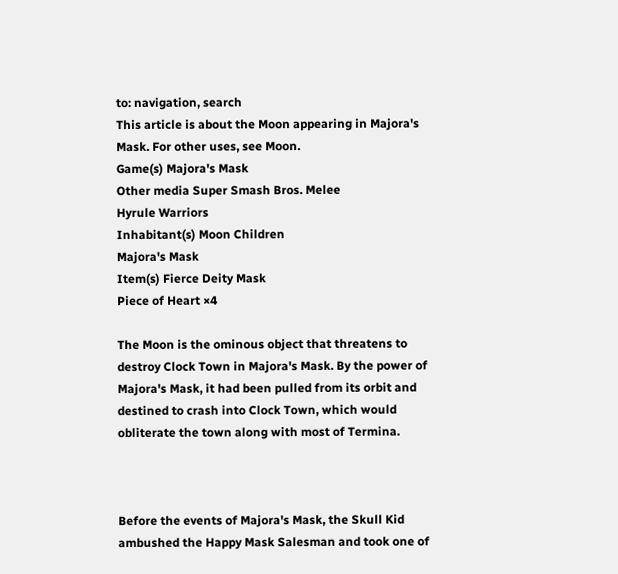to: navigation, search
This article is about the Moon appearing in Majora's Mask. For other uses, see Moon.
Game(s) Majora's Mask
Other media Super Smash Bros. Melee
Hyrule Warriors
Inhabitant(s) Moon Children
Majora's Mask
Item(s) Fierce Deity Mask
Piece of Heart ×4

The Moon is the ominous object that threatens to destroy Clock Town in Majora's Mask. By the power of Majora's Mask, it had been pulled from its orbit and destined to crash into Clock Town, which would obliterate the town along with most of Termina.



Before the events of Majora's Mask, the Skull Kid ambushed the Happy Mask Salesman and took one of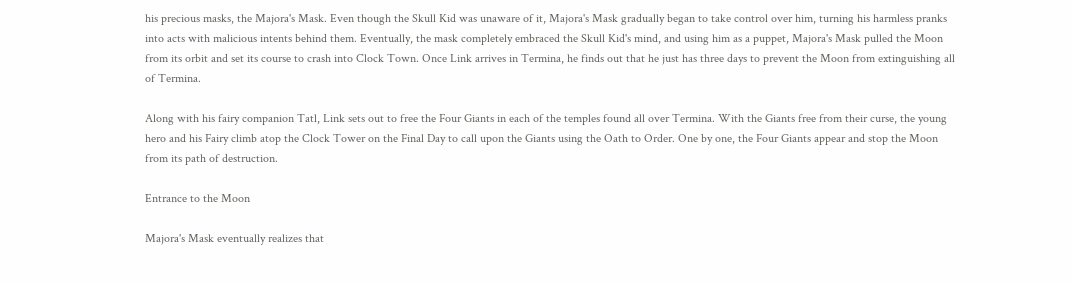his precious masks, the Majora's Mask. Even though the Skull Kid was unaware of it, Majora's Mask gradually began to take control over him, turning his harmless pranks into acts with malicious intents behind them. Eventually, the mask completely embraced the Skull Kid's mind, and using him as a puppet, Majora's Mask pulled the Moon from its orbit and set its course to crash into Clock Town. Once Link arrives in Termina, he finds out that he just has three days to prevent the Moon from extinguishing all of Termina.

Along with his fairy companion Tatl, Link sets out to free the Four Giants in each of the temples found all over Termina. With the Giants free from their curse, the young hero and his Fairy climb atop the Clock Tower on the Final Day to call upon the Giants using the Oath to Order. One by one, the Four Giants appear and stop the Moon from its path of destruction.

Entrance to the Moon

Majora's Mask eventually realizes that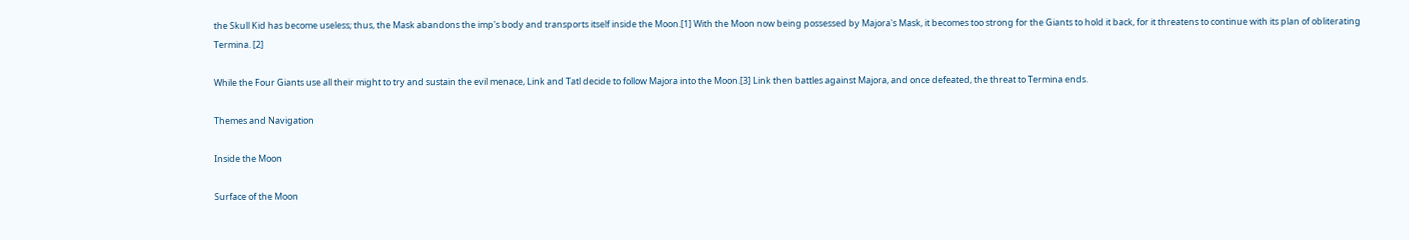the Skull Kid has become useless; thus, the Mask abandons the imp's body and transports itself inside the Moon.[1] With the Moon now being possessed by Majora's Mask, it becomes too strong for the Giants to hold it back, for it threatens to continue with its plan of obliterating Termina. [2]

While the Four Giants use all their might to try and sustain the evil menace, Link and Tatl decide to follow Majora into the Moon.[3] Link then battles against Majora, and once defeated, the threat to Termina ends.

Themes and Navigation

Inside the Moon

Surface of the Moon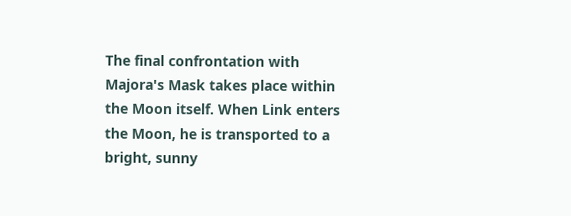The final confrontation with Majora's Mask takes place within the Moon itself. When Link enters the Moon, he is transported to a bright, sunny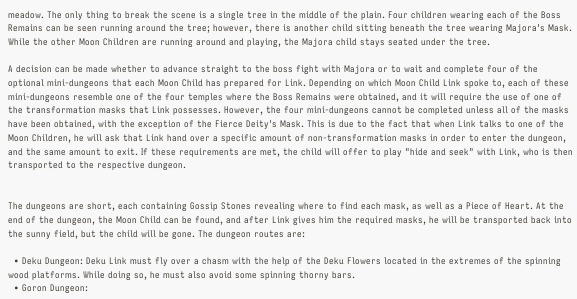meadow. The only thing to break the scene is a single tree in the middle of the plain. Four children wearing each of the Boss Remains can be seen running around the tree; however, there is another child sitting beneath the tree wearing Majora's Mask. While the other Moon Children are running around and playing, the Majora child stays seated under the tree.

A decision can be made whether to advance straight to the boss fight with Majora or to wait and complete four of the optional mini-dungeons that each Moon Child has prepared for Link. Depending on which Moon Child Link spoke to, each of these mini-dungeons resemble one of the four temples where the Boss Remains were obtained, and it will require the use of one of the transformation masks that Link possesses. However, the four mini-dungeons cannot be completed unless all of the masks have been obtained, with the exception of the Fierce Deity's Mask. This is due to the fact that when Link talks to one of the Moon Children, he will ask that Link hand over a specific amount of non-transformation masks in order to enter the dungeon, and the same amount to exit. If these requirements are met, the child will offer to play "hide and seek" with Link, who is then transported to the respective dungeon.


The dungeons are short, each containing Gossip Stones revealing where to find each mask, as well as a Piece of Heart. At the end of the dungeon, the Moon Child can be found, and after Link gives him the required masks, he will be transported back into the sunny field, but the child will be gone. The dungeon routes are:

  • Deku Dungeon: Deku Link must fly over a chasm with the help of the Deku Flowers located in the extremes of the spinning wood platforms. While doing so, he must also avoid some spinning thorny bars.
  • Goron Dungeon: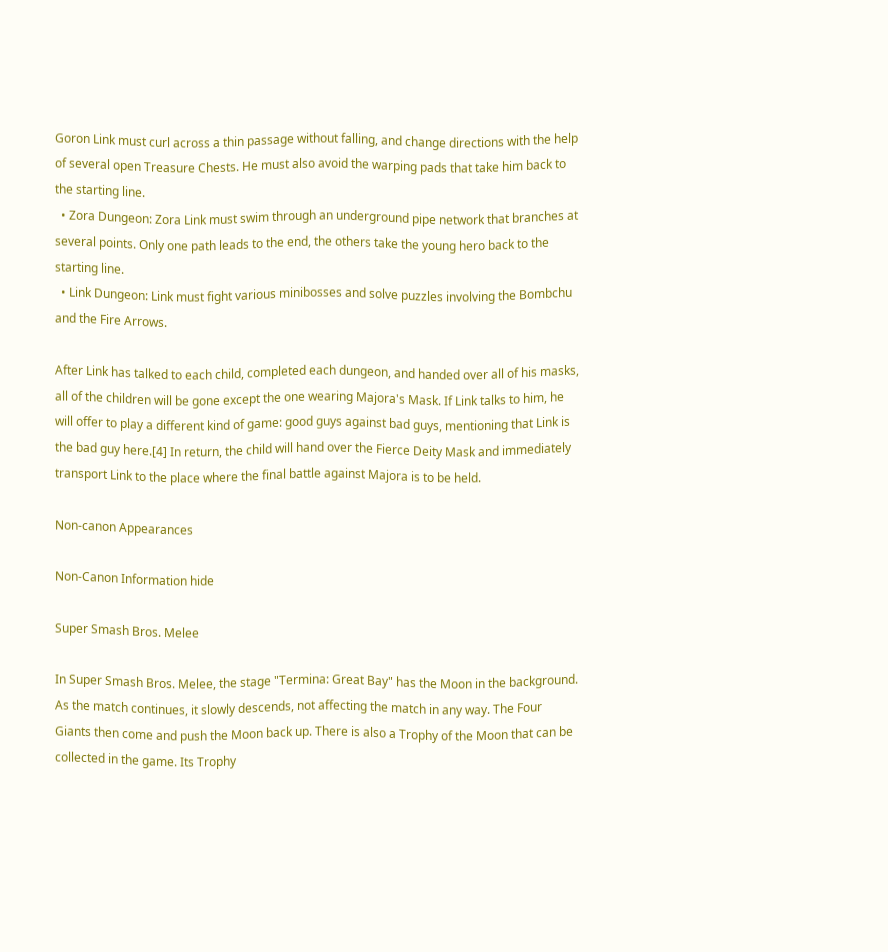Goron Link must curl across a thin passage without falling, and change directions with the help of several open Treasure Chests. He must also avoid the warping pads that take him back to the starting line.
  • Zora Dungeon: Zora Link must swim through an underground pipe network that branches at several points. Only one path leads to the end, the others take the young hero back to the starting line.
  • Link Dungeon: Link must fight various minibosses and solve puzzles involving the Bombchu and the Fire Arrows.

After Link has talked to each child, completed each dungeon, and handed over all of his masks, all of the children will be gone except the one wearing Majora's Mask. If Link talks to him, he will offer to play a different kind of game: good guys against bad guys, mentioning that Link is the bad guy here.[4] In return, the child will hand over the Fierce Deity Mask and immediately transport Link to the place where the final battle against Majora is to be held.

Non-canon Appearances

Non-Canon Information hide

Super Smash Bros. Melee

In Super Smash Bros. Melee, the stage "Termina: Great Bay" has the Moon in the background. As the match continues, it slowly descends, not affecting the match in any way. The Four Giants then come and push the Moon back up. There is also a Trophy of the Moon that can be collected in the game. Its Trophy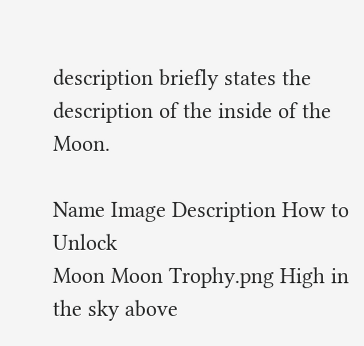description briefly states the description of the inside of the Moon.

Name Image Description How to Unlock
Moon Moon Trophy.png High in the sky above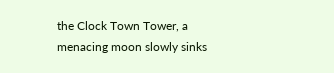the Clock Town Tower, a menacing moon slowly sinks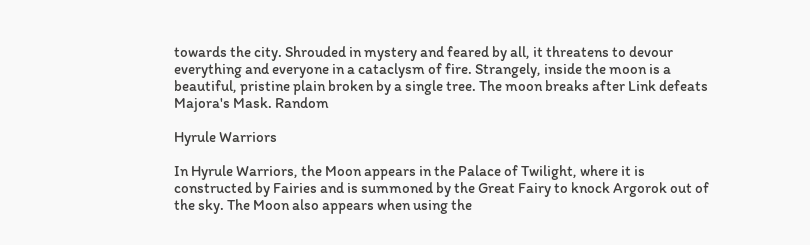towards the city. Shrouded in mystery and feared by all, it threatens to devour everything and everyone in a cataclysm of fire. Strangely, inside the moon is a beautiful, pristine plain broken by a single tree. The moon breaks after Link defeats Majora's Mask. Random

Hyrule Warriors

In Hyrule Warriors, the Moon appears in the Palace of Twilight, where it is constructed by Fairies and is summoned by the Great Fairy to knock Argorok out of the sky. The Moon also appears when using the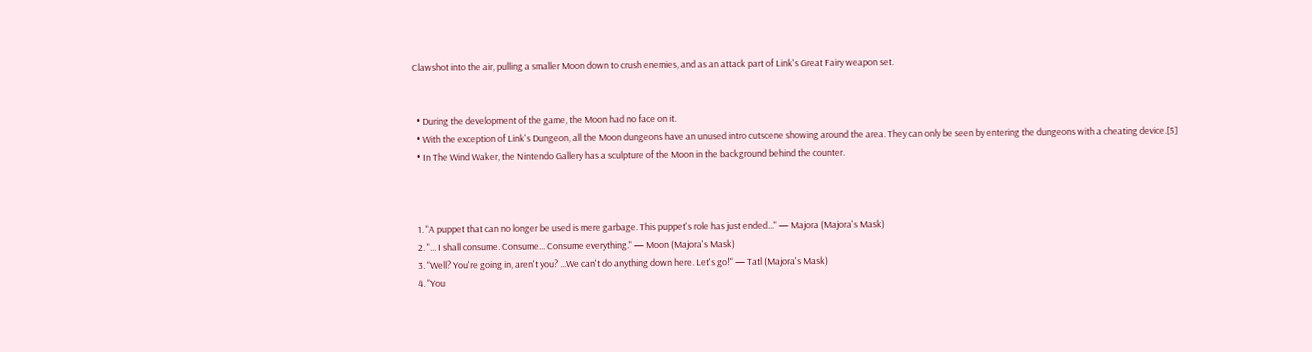Clawshot into the air, pulling a smaller Moon down to crush enemies, and as an attack part of Link's Great Fairy weapon set.


  • During the development of the game, the Moon had no face on it.
  • With the exception of Link's Dungeon, all the Moon dungeons have an unused intro cutscene showing around the area. They can only be seen by entering the dungeons with a cheating device.[5]
  • In The Wind Waker, the Nintendo Gallery has a sculpture of the Moon in the background behind the counter.



  1. "A puppet that can no longer be used is mere garbage. This puppet's role has just ended..." — Majora (Majora's Mask)
  2. "... I shall consume. Consume... Consume everything." — Moon (Majora's Mask)
  3. "Well? You're going in, aren't you? ...We can't do anything down here. Let's go!" — Tatl (Majora's Mask)
  4. "You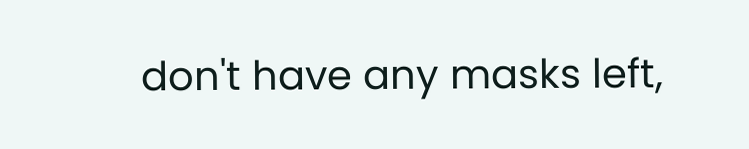don't have any masks left,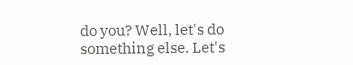do you? Well, let's do something else. Let's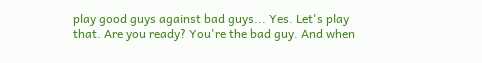play good guys against bad guys... Yes. Let's play that. Are you ready? You're the bad guy. And when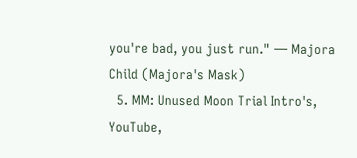you're bad, you just run." — Majora Child (Majora's Mask)
  5. MM: Unused Moon Trial Intro's, YouTube,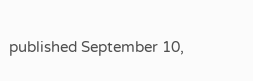published September 10,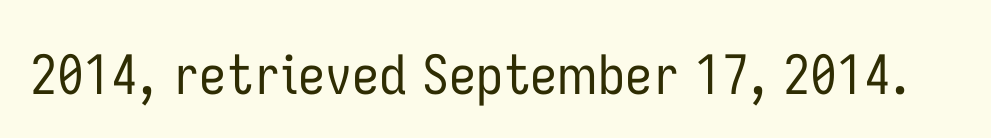2014, retrieved September 17, 2014.